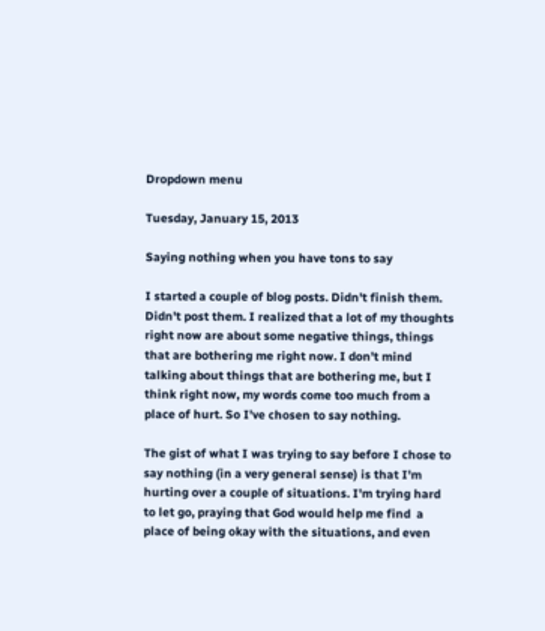Dropdown menu

Tuesday, January 15, 2013

Saying nothing when you have tons to say

I started a couple of blog posts. Didn't finish them. Didn't post them. I realized that a lot of my thoughts right now are about some negative things, things that are bothering me right now. I don't mind talking about things that are bothering me, but I think right now, my words come too much from a place of hurt. So I've chosen to say nothing.

The gist of what I was trying to say before I chose to say nothing (in a very general sense) is that I'm hurting over a couple of situations. I'm trying hard to let go, praying that God would help me find  a place of being okay with the situations, and even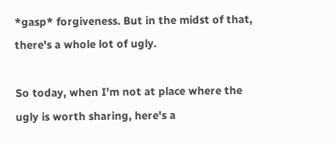*gasp* forgiveness. But in the midst of that, there's a whole lot of ugly.

So today, when I'm not at place where the ugly is worth sharing, here's a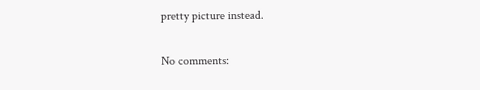pretty picture instead.


No comments: